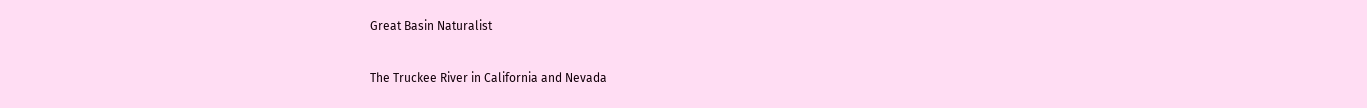Great Basin Naturalist


The Truckee River in California and Nevada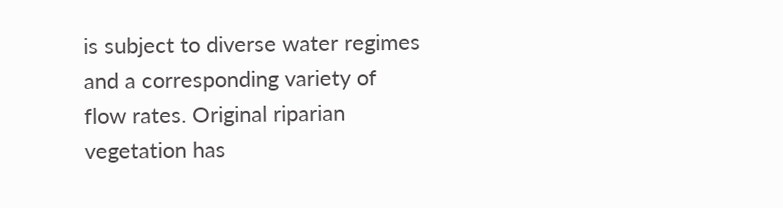is subject to diverse water regimes and a corresponding variety of flow rates. Original riparian vegetation has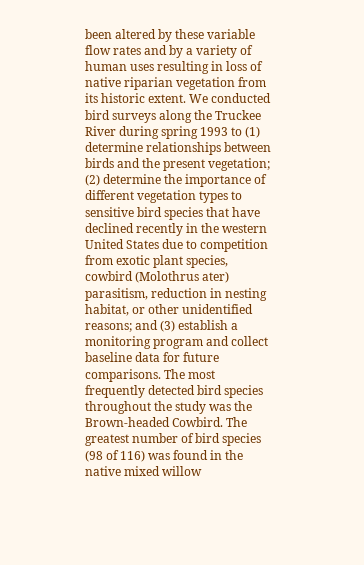been altered by these variable flow rates and by a variety of human uses resulting in loss of native riparian vegetation from its historic extent. We conducted bird surveys along the Truckee River during spring 1993 to (1) determine relationships between birds and the present vegetation; (2) determine the importance of different vegetation types to sensitive bird species that have declined recently in the western United States due to competition from exotic plant species, cowbird (Molothrus ater) parasitism, reduction in nesting habitat, or other unidentified reasons; and (3) establish a monitoring program and collect baseline data for future comparisons. The most frequently detected bird species throughout the study was the Brown-headed Cowbird. The greatest number of bird species (98 of 116) was found in the native mixed willow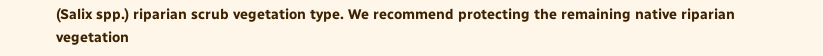(Salix spp.) riparian scrub vegetation type. We recommend protecting the remaining native riparian vegetation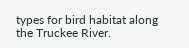types for bird habitat along the Truckee River.